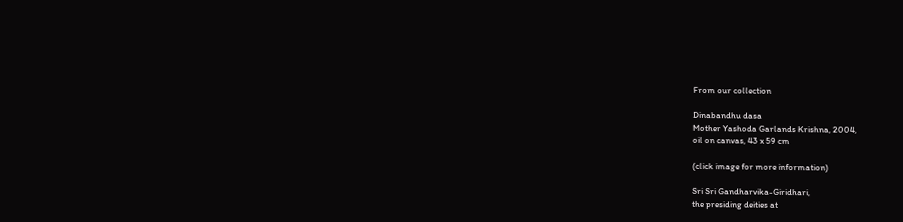From our collection

Dinabandhu dasa
Mother Yashoda Garlands Krishna, 2004,
oil on canvas, 43 x 59 cm

(click image for more information)

Sri Sri Gandharvika-Giridhari,
the presiding deities at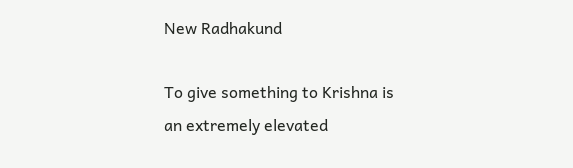New Radhakund

To give something to Krishna is an extremely elevated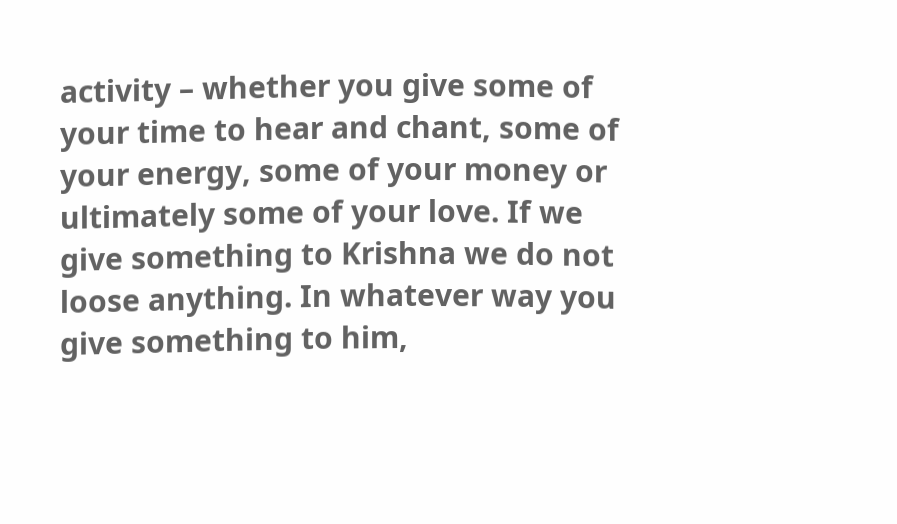activity – whether you give some of your time to hear and chant, some of your energy, some of your money or ultimately some of your love. If we give something to Krishna we do not loose anything. In whatever way you give something to him,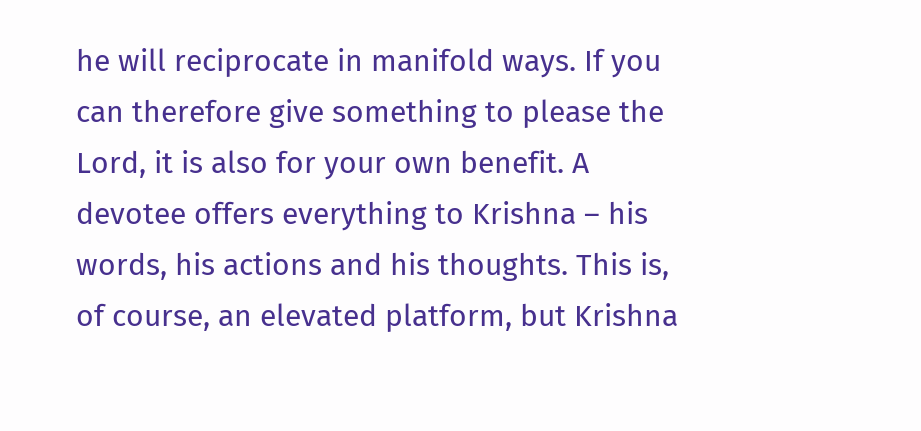he will reciprocate in manifold ways. If you can therefore give something to please the Lord, it is also for your own benefit. A devotee offers everything to Krishna – his words, his actions and his thoughts. This is, of course, an elevated platform, but Krishna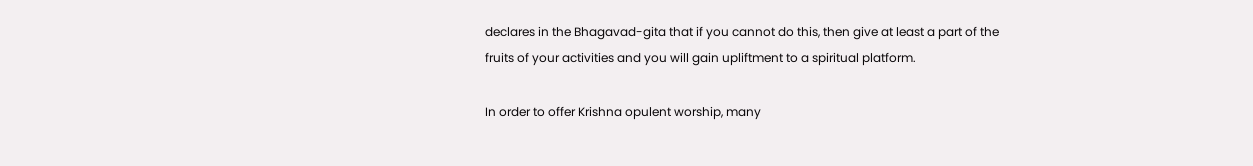declares in the Bhagavad-gita that if you cannot do this, then give at least a part of the fruits of your activities and you will gain upliftment to a spiritual platform.

In order to offer Krishna opulent worship, many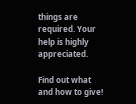things are required. Your help is highly appreciated.

Find out what and how to give!